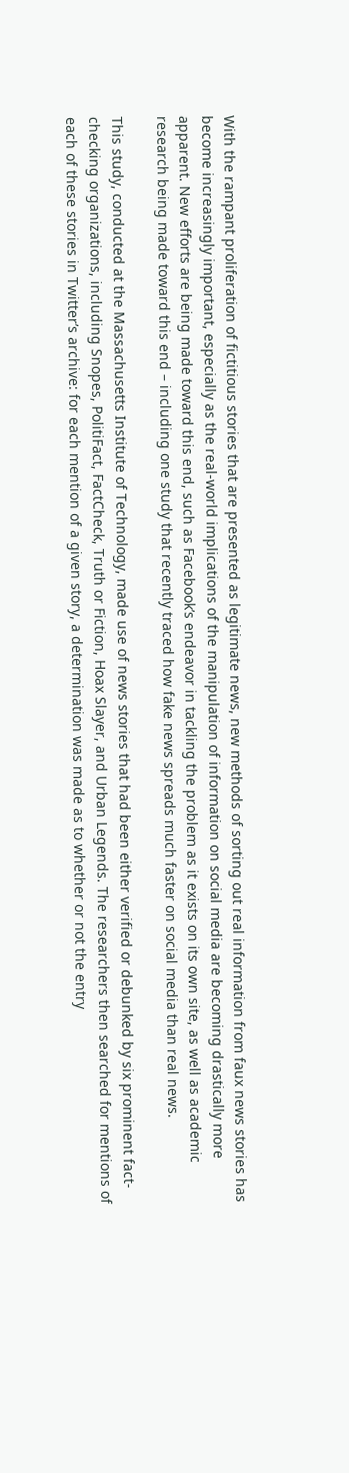With the rampant proliferation of fictitious stories that are presented as legitimate news, new methods of sorting out real information from faux news stories has become increasingly important, especially as the real-world implications of the manipulation of information on social media are becoming drastically more apparent. New efforts are being made toward this end, such as Facebook’s endeavor in tackling the problem as it exists on its own site, as well as academic research being made toward this end – including one study that recently traced how fake news spreads much faster on social media than real news.

This study, conducted at the Massachusetts Institute of Technology, made use of news stories that had been either verified or debunked by six prominent fact-checking organizations, including Snopes, PolitiFact, FactCheck, Truth or Fiction, Hoax Slayer, and Urban Legends. The researchers then searched for mentions of each of these stories in Twitter’s archive: for each mention of a given story, a determination was made as to whether or not the entry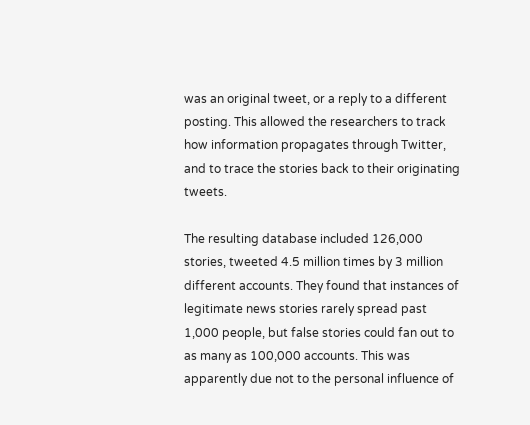was an original tweet, or a reply to a different posting. This allowed the researchers to track how information propagates through Twitter, and to trace the stories back to their originating tweets.

The resulting database included 126,000 stories, tweeted 4.5 million times by 3 million different accounts. They found that instances of legitimate news stories rarely spread past 1,000 people, but false stories could fan out to as many as 100,000 accounts. This was apparently due not to the personal influence of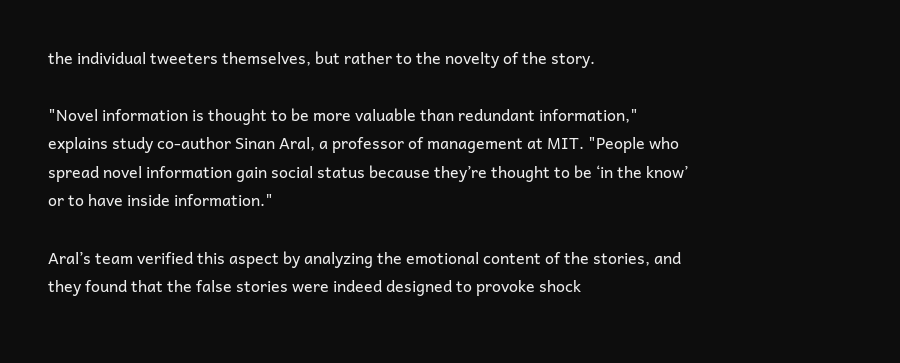the individual tweeters themselves, but rather to the novelty of the story.

"Novel information is thought to be more valuable than redundant information," explains study co-author Sinan Aral, a professor of management at MIT. "People who spread novel information gain social status because they’re thought to be ‘in the know’ or to have inside information."

Aral’s team verified this aspect by analyzing the emotional content of the stories, and they found that the false stories were indeed designed to provoke shock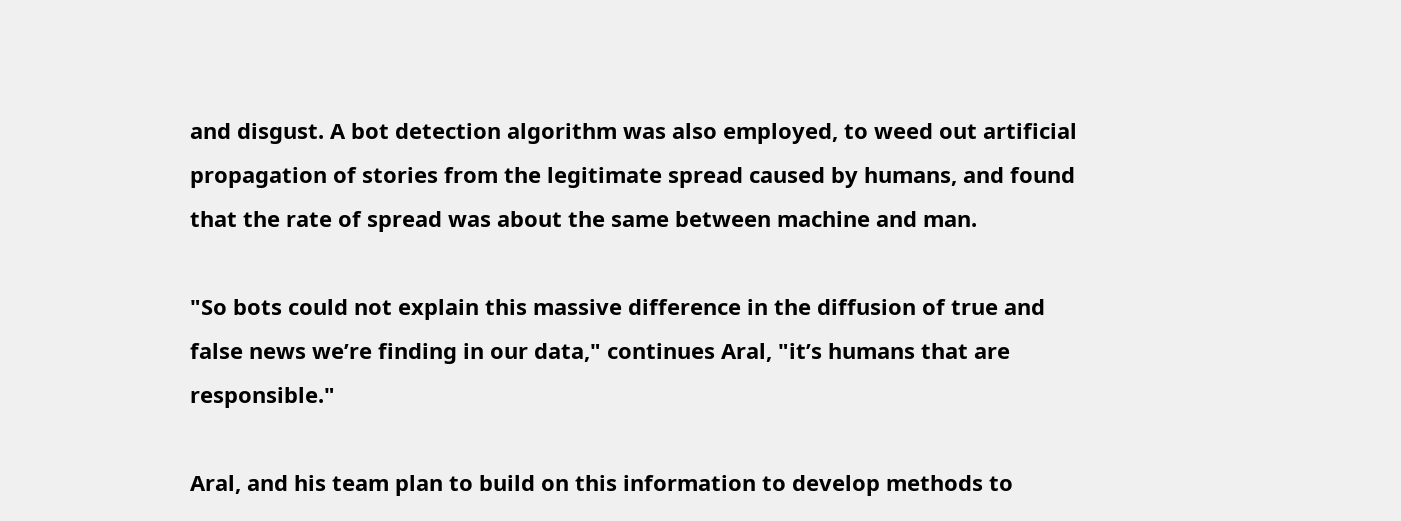and disgust. A bot detection algorithm was also employed, to weed out artificial propagation of stories from the legitimate spread caused by humans, and found that the rate of spread was about the same between machine and man.

"So bots could not explain this massive difference in the diffusion of true and false news we’re finding in our data," continues Aral, "it’s humans that are responsible."

Aral, and his team plan to build on this information to develop methods to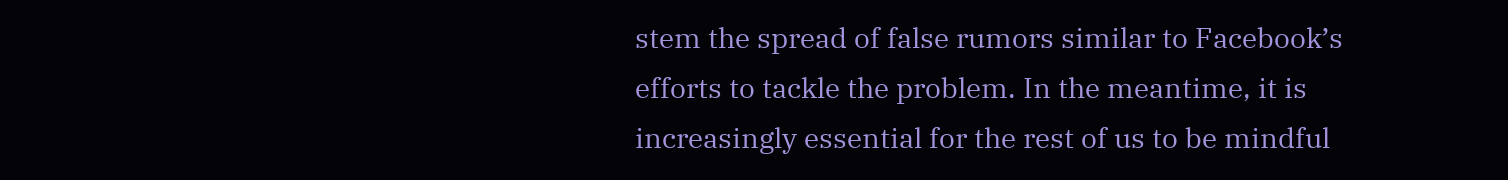stem the spread of false rumors similar to Facebook’s efforts to tackle the problem. In the meantime, it is increasingly essential for the rest of us to be mindful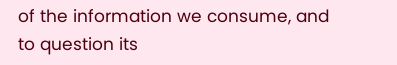of the information we consume, and to question its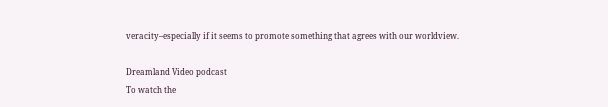veracity–especially if it seems to promote something that agrees with our worldview.

Dreamland Video podcast
To watch the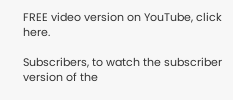FREE video version on YouTube, click here.

Subscribers, to watch the subscriber version of the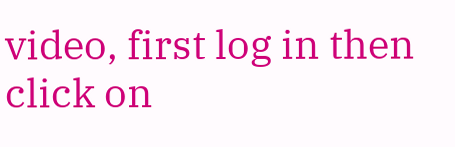video, first log in then click on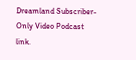Dreamland Subscriber-Only Video Podcast link.